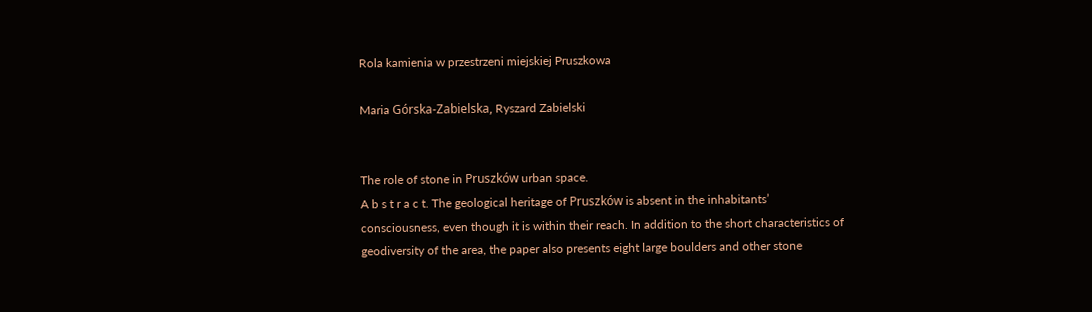Rola kamienia w przestrzeni miejskiej Pruszkowa

Maria Górska-Zabielska, Ryszard Zabielski


The role of stone in Pruszków urban space.
A b s t r a c t. The geological heritage of Pruszków is absent in the inhabitants’ consciousness, even though it is within their reach. In addition to the short characteristics of geodiversity of the area, the paper also presents eight large boulders and other stone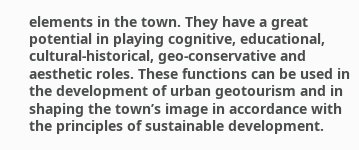elements in the town. They have a great potential in playing cognitive, educational, cultural-historical, geo-conservative and aesthetic roles. These functions can be used in the development of urban geotourism and in shaping the town’s image in accordance with the principles of sustainable development.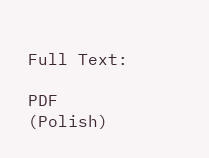Full Text:

PDF (Polish)